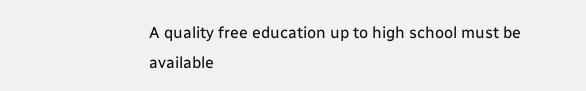A quality free education up to high school must be available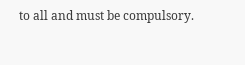to all and must be compulsory.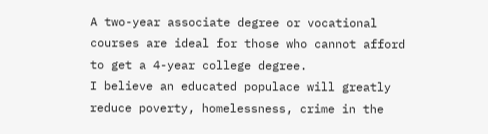A two-year associate degree or vocational courses are ideal for those who cannot afford to get a 4-year college degree.
I believe an educated populace will greatly reduce poverty, homelessness, crime in the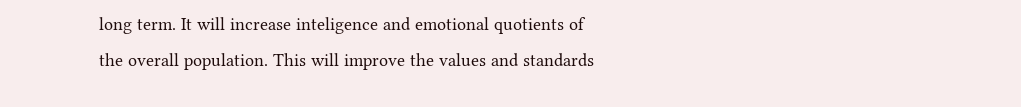long term. It will increase inteligence and emotional quotients of the overall population. This will improve the values and standards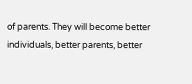of parents. They will become better individuals, better parents, better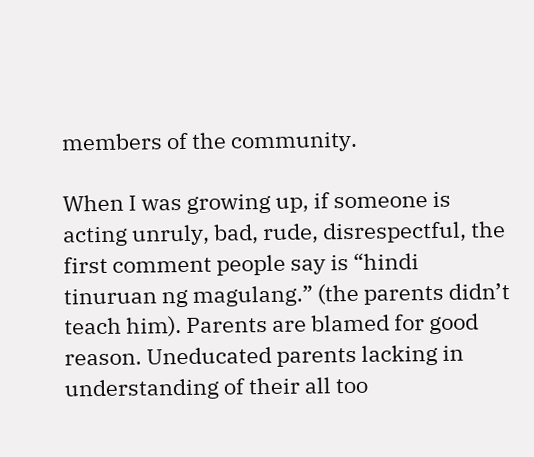members of the community.

When I was growing up, if someone is acting unruly, bad, rude, disrespectful, the first comment people say is “hindi tinuruan ng magulang.” (the parents didn’t teach him). Parents are blamed for good reason. Uneducated parents lacking in understanding of their all too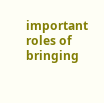important roles of bringing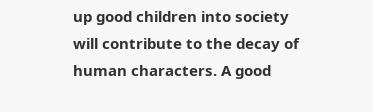up good children into society will contribute to the decay of human characters. A good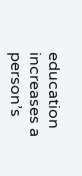education increases a person’s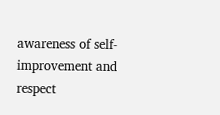awareness of self-improvement and respect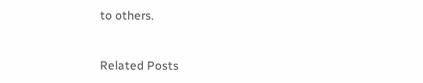to others.


Related Posts